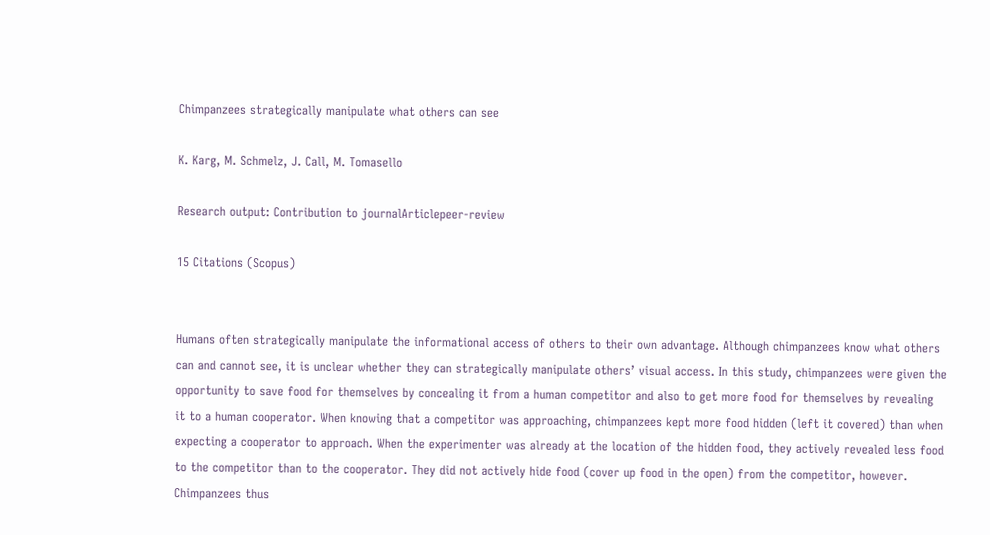Chimpanzees strategically manipulate what others can see

K. Karg, M. Schmelz, J. Call, M. Tomasello

Research output: Contribution to journalArticlepeer-review

15 Citations (Scopus)


Humans often strategically manipulate the informational access of others to their own advantage. Although chimpanzees know what others can and cannot see, it is unclear whether they can strategically manipulate others’ visual access. In this study, chimpanzees were given the opportunity to save food for themselves by concealing it from a human competitor and also to get more food for themselves by revealing it to a human cooperator. When knowing that a competitor was approaching, chimpanzees kept more food hidden (left it covered) than when expecting a cooperator to approach. When the experimenter was already at the location of the hidden food, they actively revealed less food to the competitor than to the cooperator. They did not actively hide food (cover up food in the open) from the competitor, however. Chimpanzees thus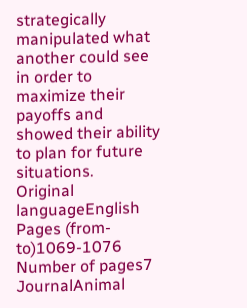strategically manipulated what another could see in order to maximize their payoffs and showed their ability to plan for future situations.
Original languageEnglish
Pages (from-to)1069-1076
Number of pages7
JournalAnimal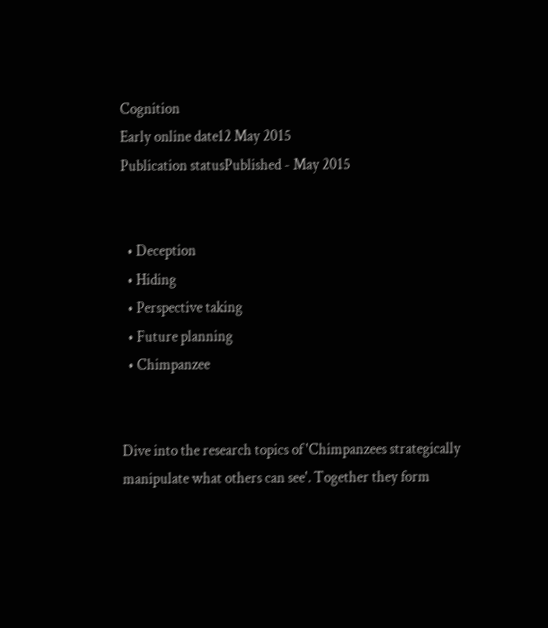Cognition
Early online date12 May 2015
Publication statusPublished - May 2015


  • Deception
  • Hiding
  • Perspective taking
  • Future planning
  • Chimpanzee


Dive into the research topics of 'Chimpanzees strategically manipulate what others can see'. Together they form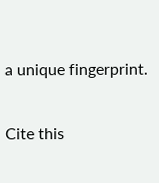a unique fingerprint.

Cite this